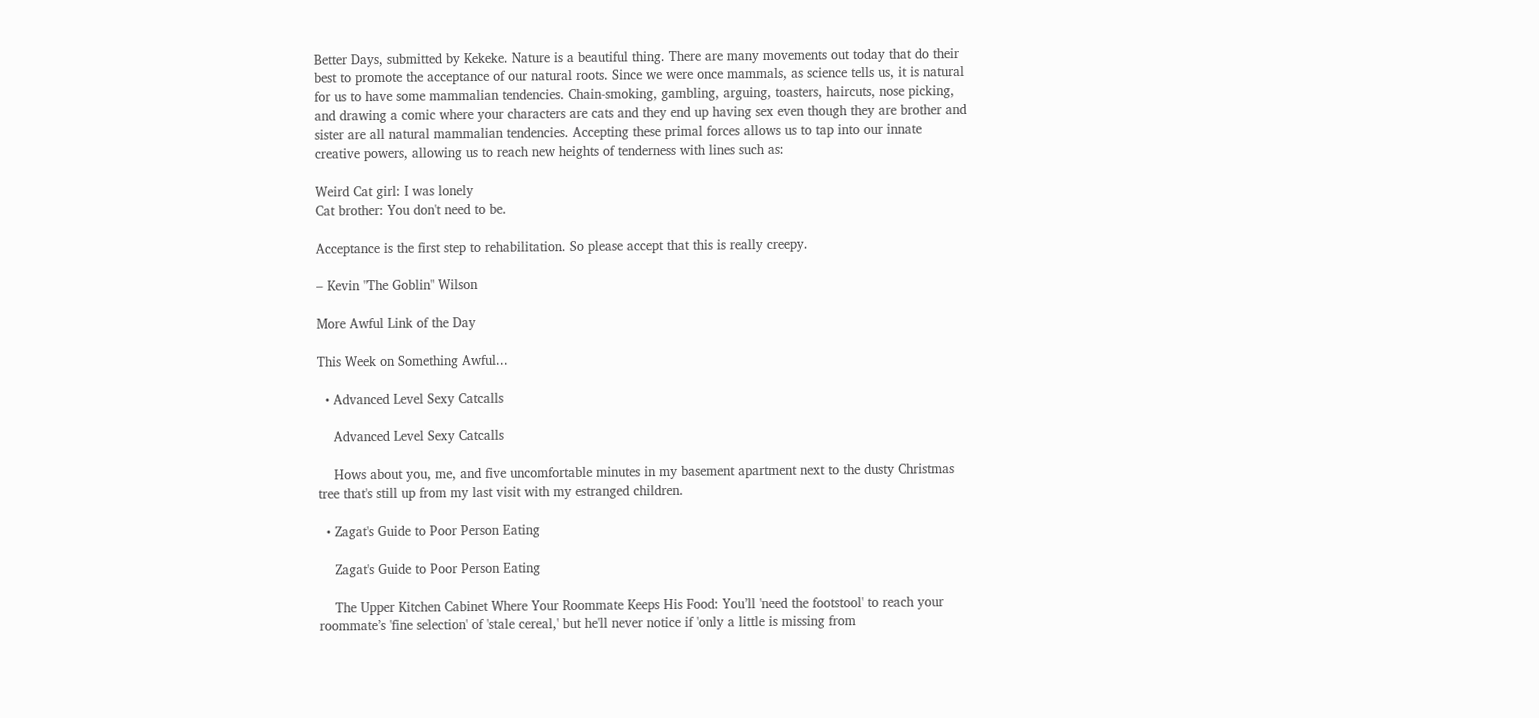Better Days, submitted by Kekeke. Nature is a beautiful thing. There are many movements out today that do their best to promote the acceptance of our natural roots. Since we were once mammals, as science tells us, it is natural for us to have some mammalian tendencies. Chain-smoking, gambling, arguing, toasters, haircuts, nose picking, and drawing a comic where your characters are cats and they end up having sex even though they are brother and sister are all natural mammalian tendencies. Accepting these primal forces allows us to tap into our innate creative powers, allowing us to reach new heights of tenderness with lines such as:

Weird Cat girl: I was lonely
Cat brother: You don't need to be.

Acceptance is the first step to rehabilitation. So please accept that this is really creepy.

– Kevin "The Goblin" Wilson

More Awful Link of the Day

This Week on Something Awful...

  • Advanced Level Sexy Catcalls

    Advanced Level Sexy Catcalls

    Hows about you, me, and five uncomfortable minutes in my basement apartment next to the dusty Christmas tree that's still up from my last visit with my estranged children.

  • Zagat's Guide to Poor Person Eating

    Zagat's Guide to Poor Person Eating

    The Upper Kitchen Cabinet Where Your Roommate Keeps His Food: You’ll 'need the footstool' to reach your roommate’s 'fine selection' of 'stale cereal,' but he'll never notice if 'only a little is missing from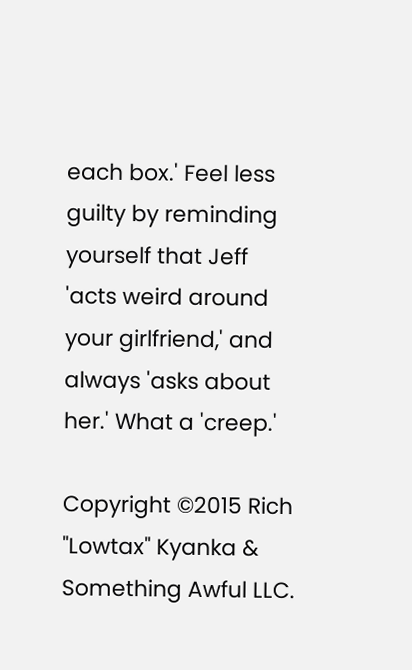each box.' Feel less guilty by reminding yourself that Jeff 'acts weird around your girlfriend,' and always 'asks about her.' What a 'creep.'

Copyright ©2015 Rich "Lowtax" Kyanka & Something Awful LLC.